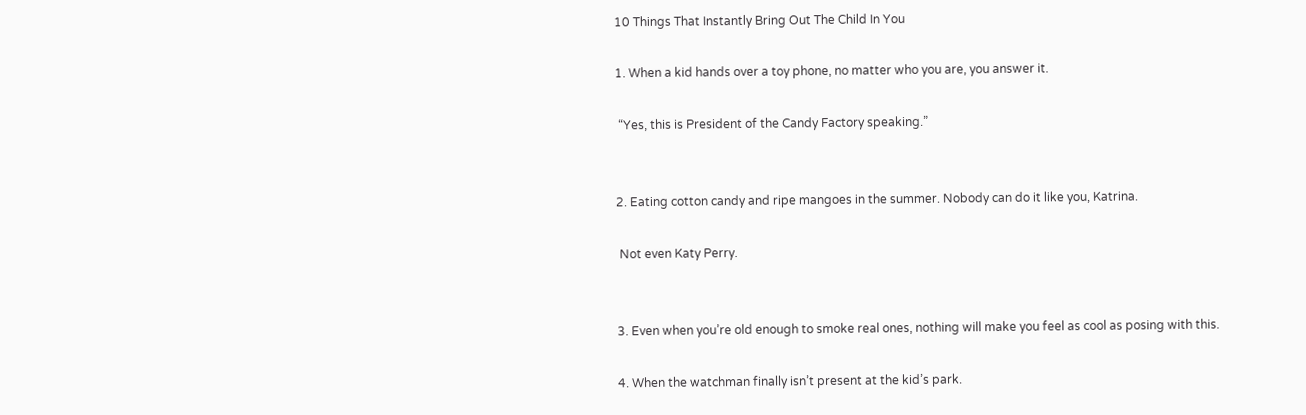10 Things That Instantly Bring Out The Child In You

1. When a kid hands over a toy phone, no matter who you are, you answer it.

 “Yes, this is President of the Candy Factory speaking.”


2. Eating cotton candy and ripe mangoes in the summer. Nobody can do it like you, Katrina.

 Not even Katy Perry.


3. Even when you’re old enough to smoke real ones, nothing will make you feel as cool as posing with this.

4. When the watchman finally isn’t present at the kid’s park.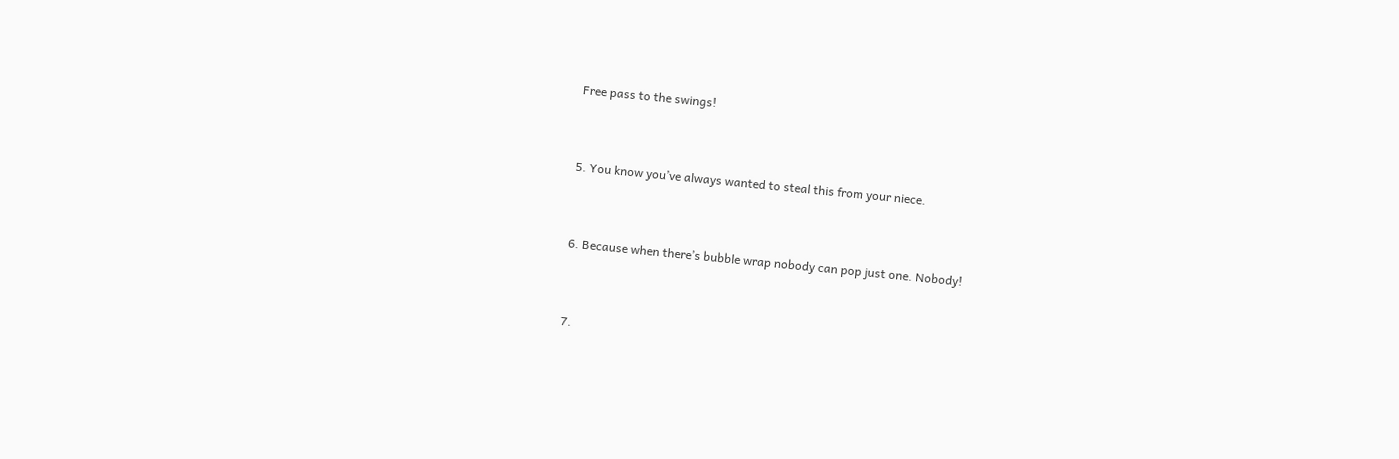Free pass to the swings!


5. You know you’ve always wanted to steal this from your niece.


6. Because when there’s bubble wrap nobody can pop just one. Nobody!


7.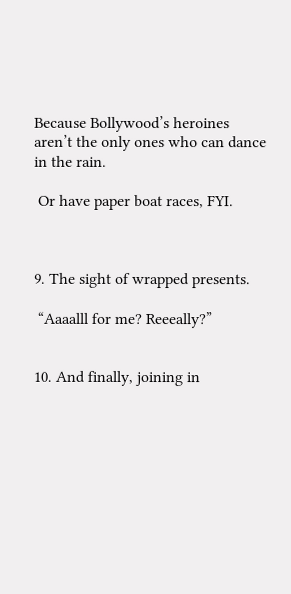Because Bollywood’s heroines aren’t the only ones who can dance in the rain.

 Or have paper boat races, FYI.



9. The sight of wrapped presents.

 “Aaaalll for me? Reeeally?”


10. And finally, joining in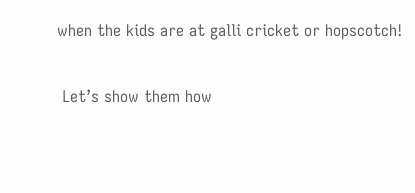when the kids are at galli cricket or hopscotch!

 Let’s show them how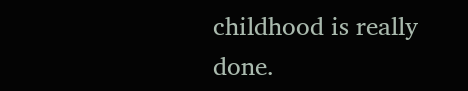childhood is really done.